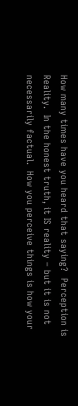How many times have you heard that saying?  Perception is Reality.  In the honest truth, it IS reality – but it is not necessarily factual.  How you perceive things is how your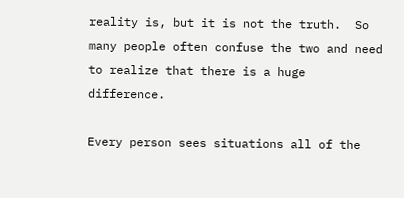reality is, but it is not the truth.  So many people often confuse the two and need to realize that there is a huge difference.

Every person sees situations all of the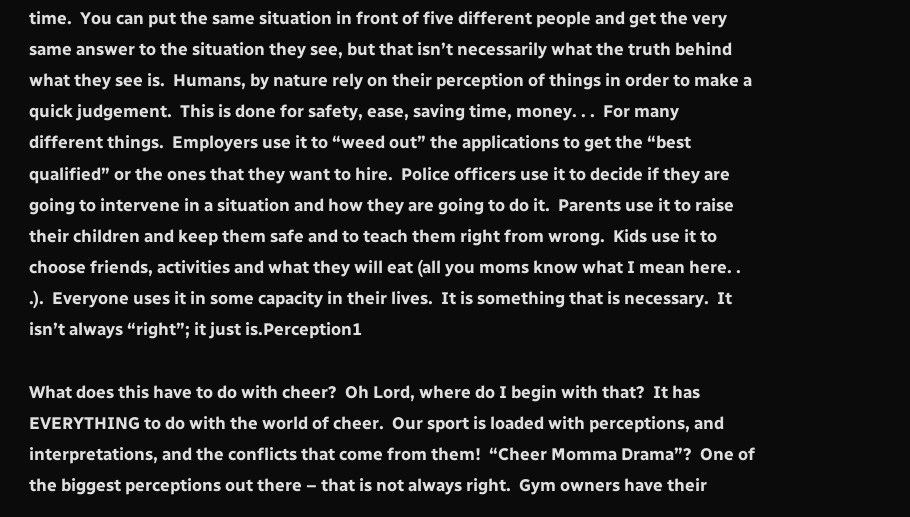time.  You can put the same situation in front of five different people and get the very same answer to the situation they see, but that isn’t necessarily what the truth behind what they see is.  Humans, by nature rely on their perception of things in order to make a quick judgement.  This is done for safety, ease, saving time, money. . .  For many different things.  Employers use it to “weed out” the applications to get the “best qualified” or the ones that they want to hire.  Police officers use it to decide if they are going to intervene in a situation and how they are going to do it.  Parents use it to raise their children and keep them safe and to teach them right from wrong.  Kids use it to choose friends, activities and what they will eat (all you moms know what I mean here. . .).  Everyone uses it in some capacity in their lives.  It is something that is necessary.  It isn’t always “right”; it just is.Perception1

What does this have to do with cheer?  Oh Lord, where do I begin with that?  It has EVERYTHING to do with the world of cheer.  Our sport is loaded with perceptions, and interpretations, and the conflicts that come from them!  “Cheer Momma Drama”?  One of the biggest perceptions out there – that is not always right.  Gym owners have their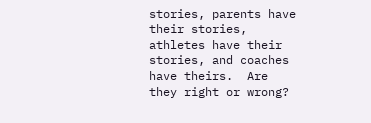stories, parents have their stories, athletes have their stories, and coaches have theirs.  Are they right or wrong?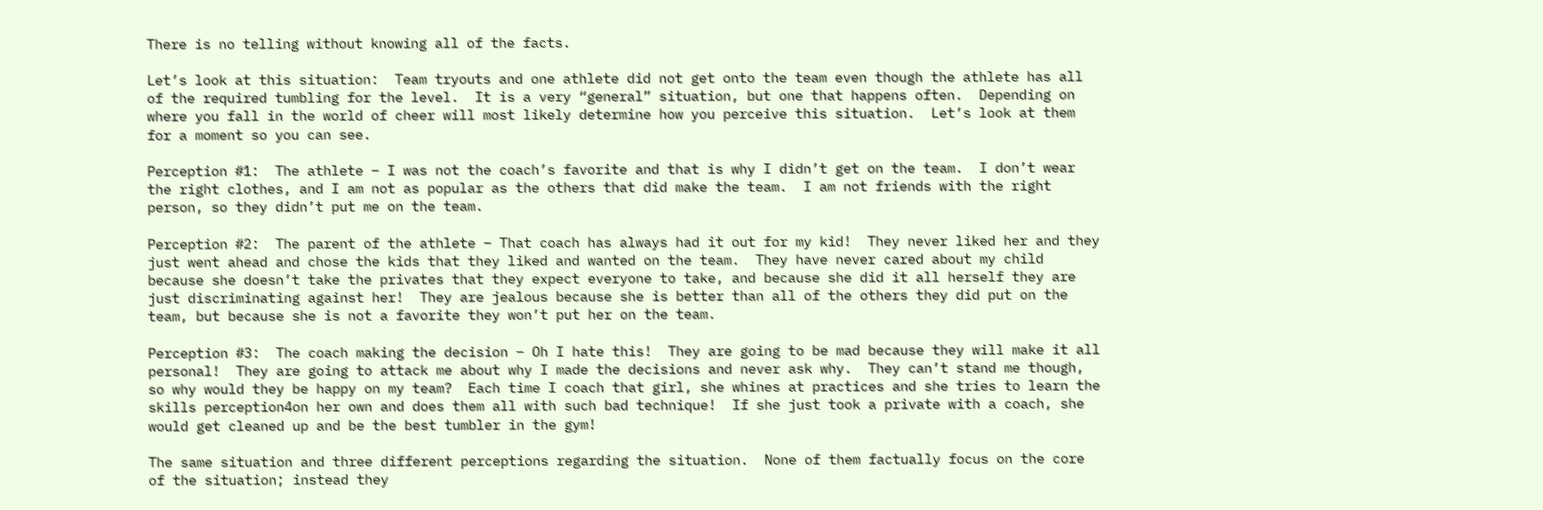There is no telling without knowing all of the facts.

Let’s look at this situation:  Team tryouts and one athlete did not get onto the team even though the athlete has all of the required tumbling for the level.  It is a very “general” situation, but one that happens often.  Depending on where you fall in the world of cheer will most likely determine how you perceive this situation.  Let’s look at them for a moment so you can see.

Perception #1:  The athlete – I was not the coach’s favorite and that is why I didn’t get on the team.  I don’t wear the right clothes, and I am not as popular as the others that did make the team.  I am not friends with the right person, so they didn’t put me on the team.

Perception #2:  The parent of the athlete – That coach has always had it out for my kid!  They never liked her and they just went ahead and chose the kids that they liked and wanted on the team.  They have never cared about my child because she doesn’t take the privates that they expect everyone to take, and because she did it all herself they are just discriminating against her!  They are jealous because she is better than all of the others they did put on the team, but because she is not a favorite they won’t put her on the team.

Perception #3:  The coach making the decision – Oh I hate this!  They are going to be mad because they will make it all personal!  They are going to attack me about why I made the decisions and never ask why.  They can’t stand me though, so why would they be happy on my team?  Each time I coach that girl, she whines at practices and she tries to learn the skills perception4on her own and does them all with such bad technique!  If she just took a private with a coach, she would get cleaned up and be the best tumbler in the gym!

The same situation and three different perceptions regarding the situation.  None of them factually focus on the core of the situation; instead they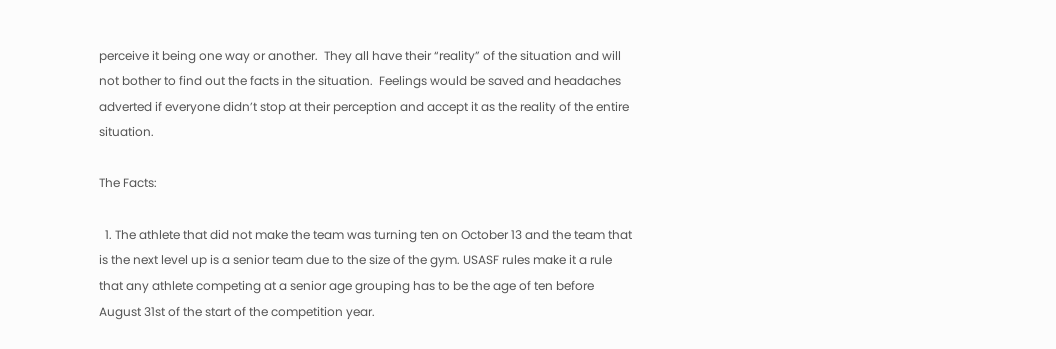perceive it being one way or another.  They all have their “reality” of the situation and will not bother to find out the facts in the situation.  Feelings would be saved and headaches adverted if everyone didn’t stop at their perception and accept it as the reality of the entire situation.

The Facts:

  1. The athlete that did not make the team was turning ten on October 13 and the team that is the next level up is a senior team due to the size of the gym. USASF rules make it a rule that any athlete competing at a senior age grouping has to be the age of ten before August 31st of the start of the competition year.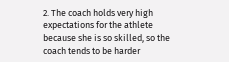2. The coach holds very high expectations for the athlete because she is so skilled, so the coach tends to be harder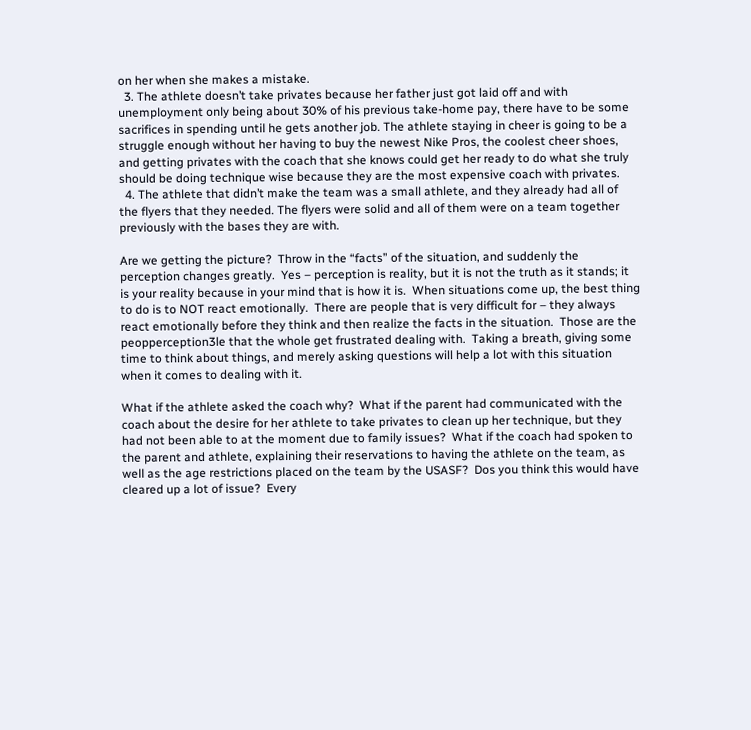on her when she makes a mistake.
  3. The athlete doesn’t take privates because her father just got laid off and with unemployment only being about 30% of his previous take-home pay, there have to be some sacrifices in spending until he gets another job. The athlete staying in cheer is going to be a struggle enough without her having to buy the newest Nike Pros, the coolest cheer shoes, and getting privates with the coach that she knows could get her ready to do what she truly should be doing technique wise because they are the most expensive coach with privates.
  4. The athlete that didn’t make the team was a small athlete, and they already had all of the flyers that they needed. The flyers were solid and all of them were on a team together previously with the bases they are with.

Are we getting the picture?  Throw in the “facts” of the situation, and suddenly the perception changes greatly.  Yes – perception is reality, but it is not the truth as it stands; it is your reality because in your mind that is how it is.  When situations come up, the best thing to do is to NOT react emotionally.  There are people that is very difficult for – they always react emotionally before they think and then realize the facts in the situation.  Those are the peopperception3le that the whole get frustrated dealing with.  Taking a breath, giving some time to think about things, and merely asking questions will help a lot with this situation when it comes to dealing with it.

What if the athlete asked the coach why?  What if the parent had communicated with the coach about the desire for her athlete to take privates to clean up her technique, but they had not been able to at the moment due to family issues?  What if the coach had spoken to the parent and athlete, explaining their reservations to having the athlete on the team, as well as the age restrictions placed on the team by the USASF?  Dos you think this would have cleared up a lot of issue?  Every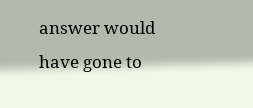answer would have gone to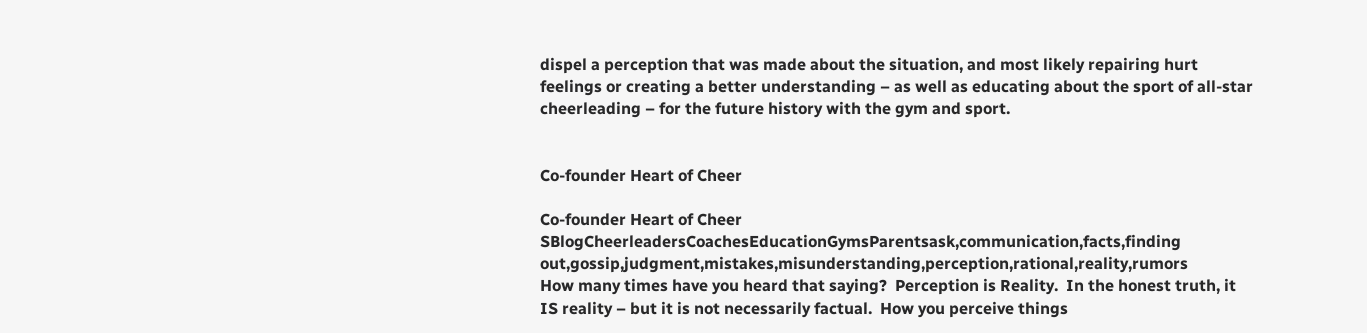dispel a perception that was made about the situation, and most likely repairing hurt feelings or creating a better understanding – as well as educating about the sport of all-star cheerleading – for the future history with the gym and sport.


Co-founder Heart of Cheer

Co-founder Heart of Cheer SBlogCheerleadersCoachesEducationGymsParentsask,communication,facts,finding out,gossip,judgment,mistakes,misunderstanding,perception,rational,reality,rumors
How many times have you heard that saying?  Perception is Reality.  In the honest truth, it IS reality – but it is not necessarily factual.  How you perceive things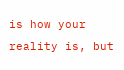is how your reality is, but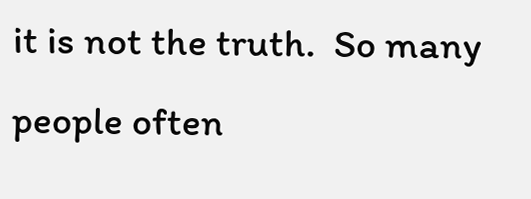it is not the truth.  So many people often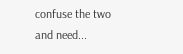confuse the two and need...